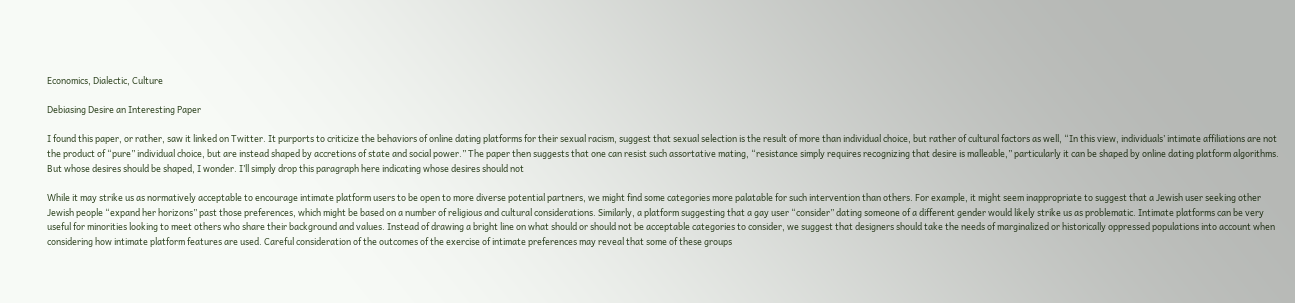Economics, Dialectic, Culture

Debiasing Desire an Interesting Paper

I found this paper, or rather, saw it linked on Twitter. It purports to criticize the behaviors of online dating platforms for their sexual racism, suggest that sexual selection is the result of more than individual choice, but rather of cultural factors as well, “In this view, individuals’ intimate affiliations are not the product of “pure” individual choice, but are instead shaped by accretions of state and social power.” The paper then suggests that one can resist such assortative mating, “resistance simply requires recognizing that desire is malleable,” particularly it can be shaped by online dating platform algorithms. But whose desires should be shaped, I wonder. I’ll simply drop this paragraph here indicating whose desires should not

While it may strike us as normatively acceptable to encourage intimate platform users to be open to more diverse potential partners, we might find some categories more palatable for such intervention than others. For example, it might seem inappropriate to suggest that a Jewish user seeking other Jewish people “expand her horizons” past those preferences, which might be based on a number of religious and cultural considerations. Similarly, a platform suggesting that a gay user “consider” dating someone of a different gender would likely strike us as problematic. Intimate platforms can be very useful for minorities looking to meet others who share their background and values. Instead of drawing a bright line on what should or should not be acceptable categories to consider, we suggest that designers should take the needs of marginalized or historically oppressed populations into account when considering how intimate platform features are used. Careful consideration of the outcomes of the exercise of intimate preferences may reveal that some of these groups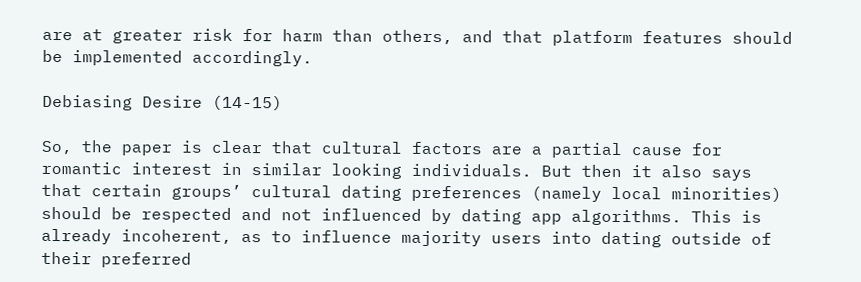are at greater risk for harm than others, and that platform features should be implemented accordingly.

Debiasing Desire (14-15)

So, the paper is clear that cultural factors are a partial cause for romantic interest in similar looking individuals. But then it also says that certain groups’ cultural dating preferences (namely local minorities) should be respected and not influenced by dating app algorithms. This is already incoherent, as to influence majority users into dating outside of their preferred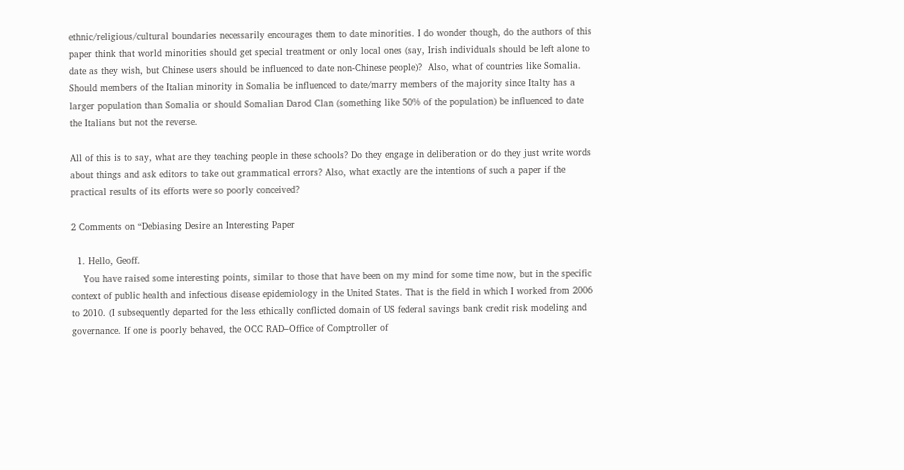ethnic/religious/cultural boundaries necessarily encourages them to date minorities. I do wonder though, do the authors of this paper think that world minorities should get special treatment or only local ones (say, Irish individuals should be left alone to date as they wish, but Chinese users should be influenced to date non-Chinese people)?  Also, what of countries like Somalia. Should members of the Italian minority in Somalia be influenced to date/marry members of the majority since Italty has a larger population than Somalia or should Somalian Darod Clan (something like 50% of the population) be influenced to date the Italians but not the reverse.

All of this is to say, what are they teaching people in these schools? Do they engage in deliberation or do they just write words about things and ask editors to take out grammatical errors? Also, what exactly are the intentions of such a paper if the practical results of its efforts were so poorly conceived?

2 Comments on “Debiasing Desire an Interesting Paper

  1. Hello, Geoff.
    You have raised some interesting points, similar to those that have been on my mind for some time now, but in the specific context of public health and infectious disease epidemiology in the United States. That is the field in which I worked from 2006 to 2010. (I subsequently departed for the less ethically conflicted domain of US federal savings bank credit risk modeling and governance. If one is poorly behaved, the OCC RAD–Office of Comptroller of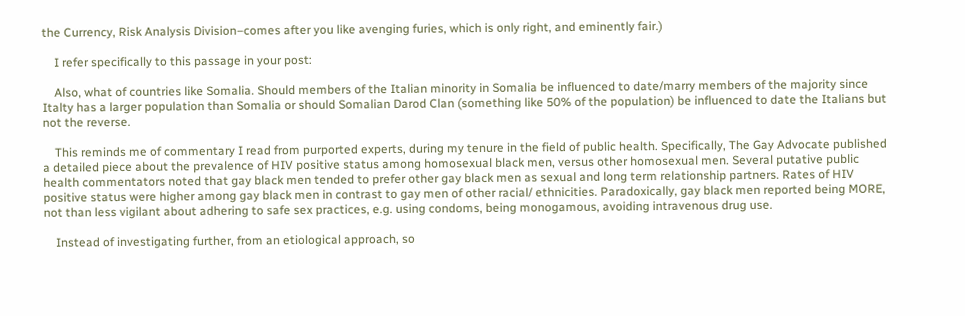the Currency, Risk Analysis Division–comes after you like avenging furies, which is only right, and eminently fair.)

    I refer specifically to this passage in your post:

    Also, what of countries like Somalia. Should members of the Italian minority in Somalia be influenced to date/marry members of the majority since Italty has a larger population than Somalia or should Somalian Darod Clan (something like 50% of the population) be influenced to date the Italians but not the reverse.

    This reminds me of commentary I read from purported experts, during my tenure in the field of public health. Specifically, The Gay Advocate published a detailed piece about the prevalence of HIV positive status among homosexual black men, versus other homosexual men. Several putative public health commentators noted that gay black men tended to prefer other gay black men as sexual and long term relationship partners. Rates of HIV positive status were higher among gay black men in contrast to gay men of other racial/ ethnicities. Paradoxically, gay black men reported being MORE, not than less vigilant about adhering to safe sex practices, e.g. using condoms, being monogamous, avoiding intravenous drug use.

    Instead of investigating further, from an etiological approach, so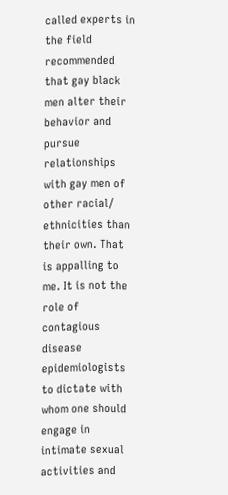called experts in the field recommended that gay black men alter their behavior and pursue relationships with gay men of other racial/ ethnicities than their own. That is appalling to me. It is not the role of contagious disease epidemiologists to dictate with whom one should engage in intimate sexual activities and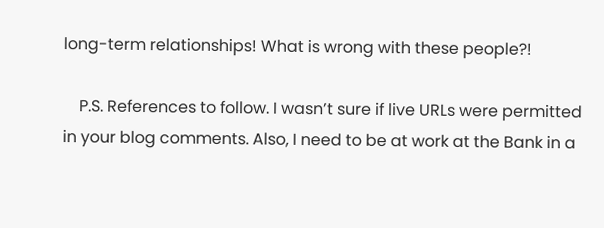long-term relationships! What is wrong with these people?!

    P.S. References to follow. I wasn’t sure if live URLs were permitted in your blog comments. Also, I need to be at work at the Bank in a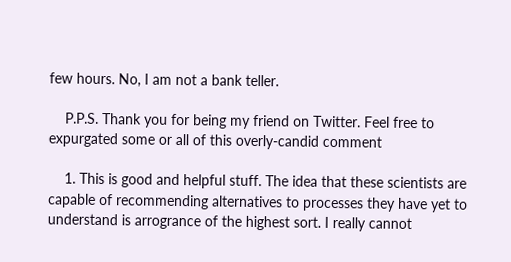few hours. No, I am not a bank teller.

    P.P.S. Thank you for being my friend on Twitter. Feel free to expurgated some or all of this overly-candid comment

    1. This is good and helpful stuff. The idea that these scientists are capable of recommending alternatives to processes they have yet to understand is arrogrance of the highest sort. I really cannot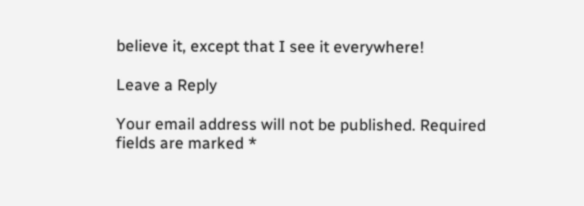believe it, except that I see it everywhere!

Leave a Reply

Your email address will not be published. Required fields are marked *